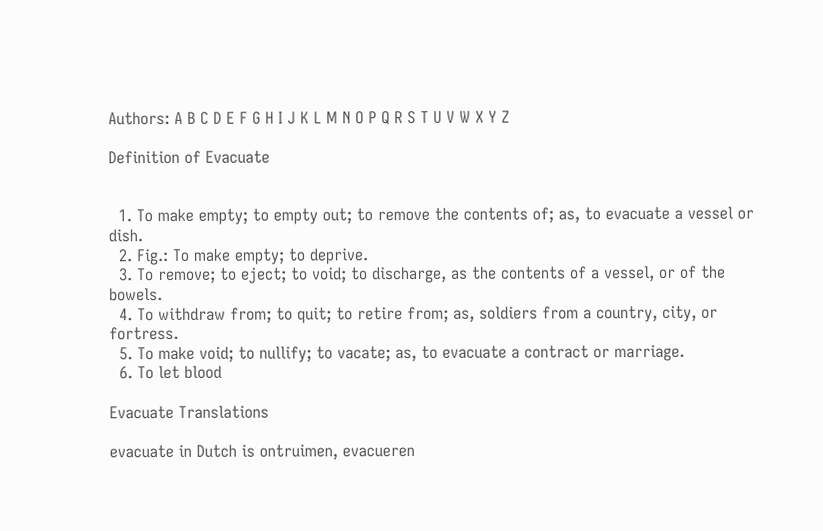Authors: A B C D E F G H I J K L M N O P Q R S T U V W X Y Z

Definition of Evacuate


  1. To make empty; to empty out; to remove the contents of; as, to evacuate a vessel or dish.
  2. Fig.: To make empty; to deprive.
  3. To remove; to eject; to void; to discharge, as the contents of a vessel, or of the bowels.
  4. To withdraw from; to quit; to retire from; as, soldiers from a country, city, or fortress.
  5. To make void; to nullify; to vacate; as, to evacuate a contract or marriage.
  6. To let blood

Evacuate Translations

evacuate in Dutch is ontruimen, evacueren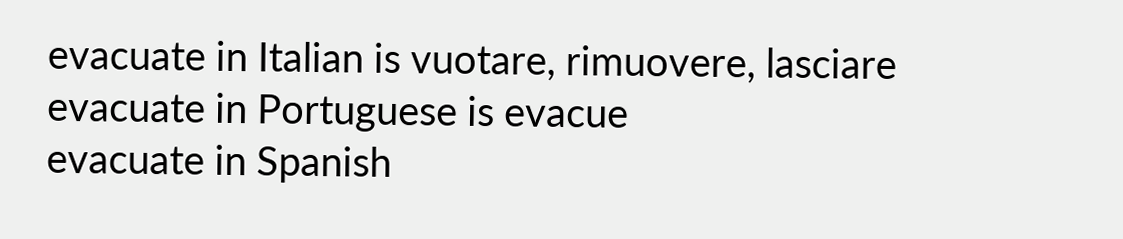evacuate in Italian is vuotare, rimuovere, lasciare
evacuate in Portuguese is evacue
evacuate in Spanish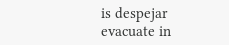is despejar
evacuate in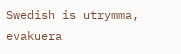Swedish is utrymma, evakuera